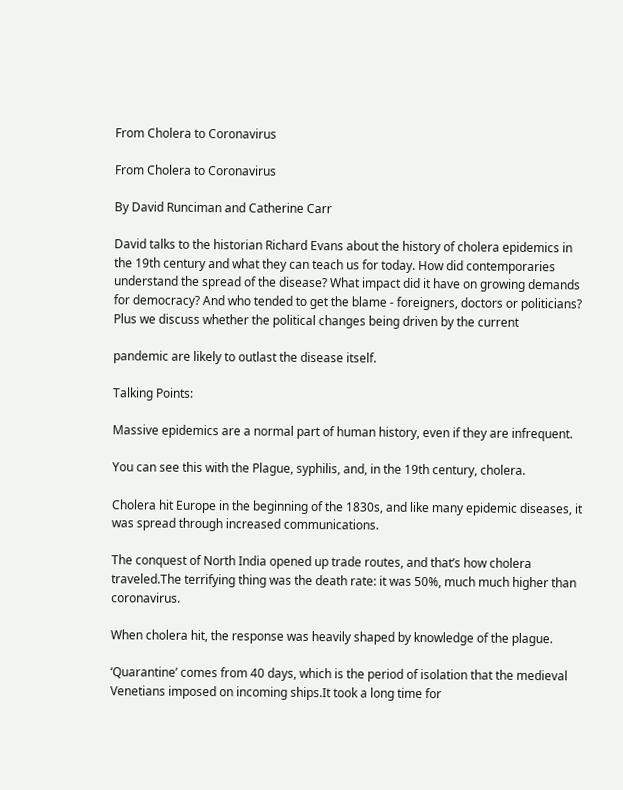From Cholera to Coronavirus

From Cholera to Coronavirus

By David Runciman and Catherine Carr

David talks to the historian Richard Evans about the history of cholera epidemics in the 19th century and what they can teach us for today. How did contemporaries understand the spread of the disease? What impact did it have on growing demands for democracy? And who tended to get the blame - foreigners, doctors or politicians? Plus we discuss whether the political changes being driven by the current

pandemic are likely to outlast the disease itself.

Talking Points:

Massive epidemics are a normal part of human history, even if they are infrequent.

You can see this with the Plague, syphilis, and, in the 19th century, cholera.

Cholera hit Europe in the beginning of the 1830s, and like many epidemic diseases, it was spread through increased communications.

The conquest of North India opened up trade routes, and that’s how cholera traveled.The terrifying thing was the death rate: it was 50%, much much higher than coronavirus.

When cholera hit, the response was heavily shaped by knowledge of the plague.

‘Quarantine’ comes from 40 days, which is the period of isolation that the medieval Venetians imposed on incoming ships.It took a long time for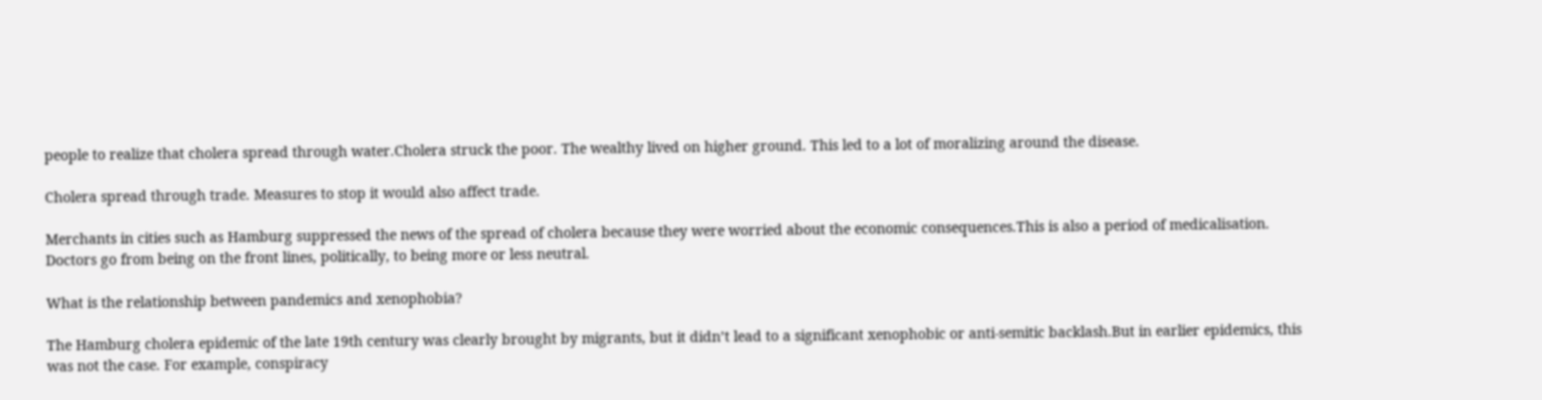people to realize that cholera spread through water.Cholera struck the poor. The wealthy lived on higher ground. This led to a lot of moralizing around the disease.

Cholera spread through trade. Measures to stop it would also affect trade.

Merchants in cities such as Hamburg suppressed the news of the spread of cholera because they were worried about the economic consequences.This is also a period of medicalisation. Doctors go from being on the front lines, politically, to being more or less neutral.

What is the relationship between pandemics and xenophobia?

The Hamburg cholera epidemic of the late 19th century was clearly brought by migrants, but it didn’t lead to a significant xenophobic or anti-semitic backlash.But in earlier epidemics, this was not the case. For example, conspiracy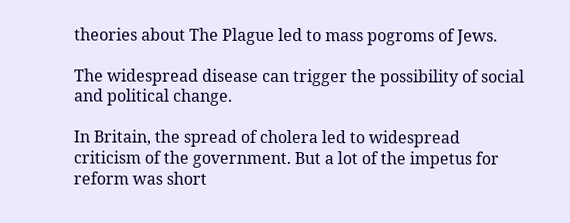theories about The Plague led to mass pogroms of Jews.

The widespread disease can trigger the possibility of social and political change.

In Britain, the spread of cholera led to widespread criticism of the government. But a lot of the impetus for reform was short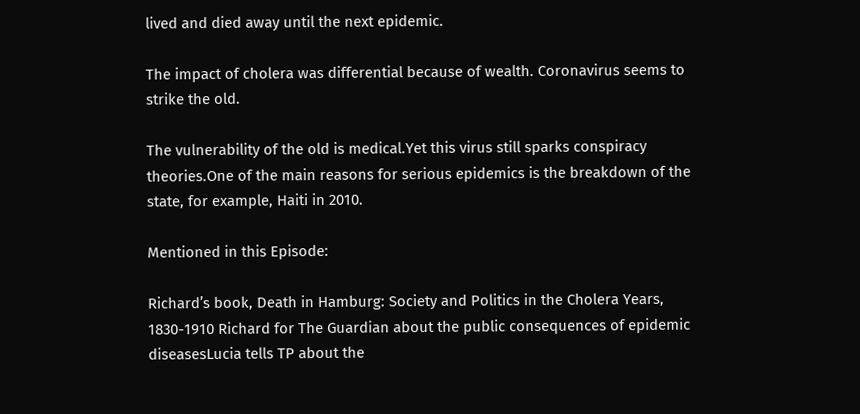lived and died away until the next epidemic.

The impact of cholera was differential because of wealth. Coronavirus seems to strike the old.

The vulnerability of the old is medical.Yet this virus still sparks conspiracy theories.One of the main reasons for serious epidemics is the breakdown of the state, for example, Haiti in 2010.

Mentioned in this Episode:

Richard’s book, Death in Hamburg: Society and Politics in the Cholera Years, 1830-1910 Richard for The Guardian about the public consequences of epidemic diseasesLucia tells TP about the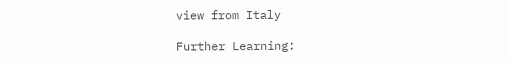view from Italy

Further Learning: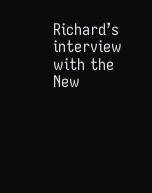Richard’s interview with the New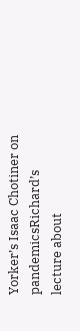Yorker’s Isaac Chotiner on pandemicsRichard’s lecture about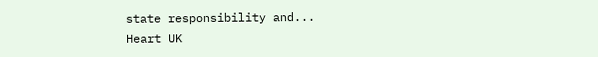state responsibility and...
Heart UK